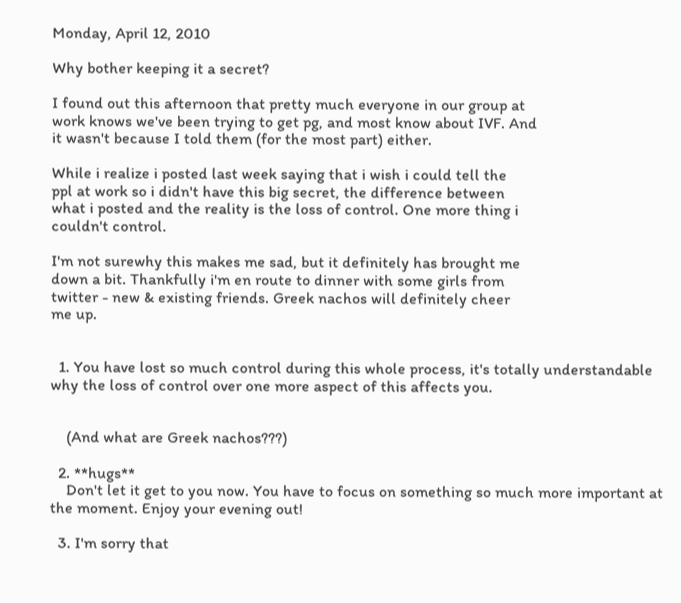Monday, April 12, 2010

Why bother keeping it a secret?

I found out this afternoon that pretty much everyone in our group at
work knows we've been trying to get pg, and most know about IVF. And
it wasn't because I told them (for the most part) either.

While i realize i posted last week saying that i wish i could tell the
ppl at work so i didn't have this big secret, the difference between
what i posted and the reality is the loss of control. One more thing i
couldn't control.

I'm not surewhy this makes me sad, but it definitely has brought me
down a bit. Thankfully i'm en route to dinner with some girls from
twitter - new & existing friends. Greek nachos will definitely cheer
me up.


  1. You have lost so much control during this whole process, it's totally understandable why the loss of control over one more aspect of this affects you.


    (And what are Greek nachos???)

  2. **hugs**
    Don't let it get to you now. You have to focus on something so much more important at the moment. Enjoy your evening out!

  3. I'm sorry that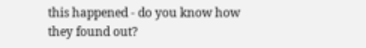this happened - do you know how they found out?